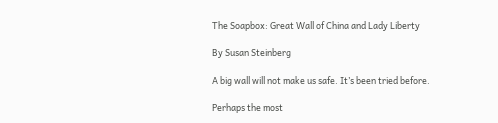The Soapbox: Great Wall of China and Lady Liberty

By Susan Steinberg

A big wall will not make us safe. It’s been tried before.

Perhaps the most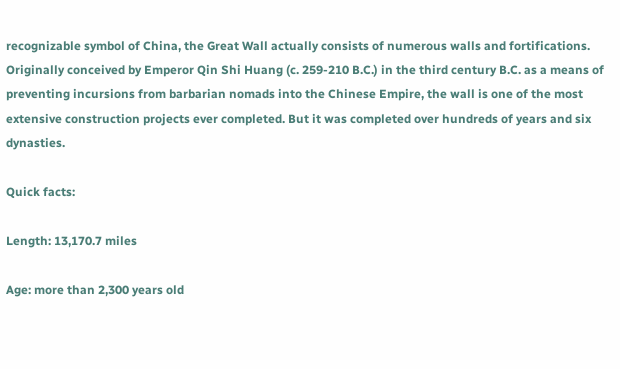recognizable symbol of China, the Great Wall actually consists of numerous walls and fortifications. Originally conceived by Emperor Qin Shi Huang (c. 259-210 B.C.) in the third century B.C. as a means of preventing incursions from barbarian nomads into the Chinese Empire, the wall is one of the most extensive construction projects ever completed. But it was completed over hundreds of years and six dynasties.

Quick facts:

Length: 13,170.7 miles

Age: more than 2,300 years old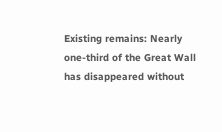Existing remains: Nearly one-third of the Great Wall has disappeared without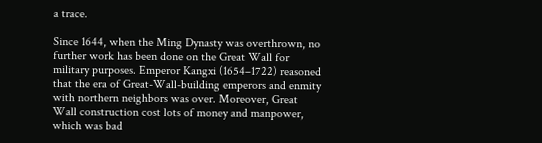a trace.

Since 1644, when the Ming Dynasty was overthrown, no further work has been done on the Great Wall for military purposes. Emperor Kangxi (1654–1722) reasoned that the era of Great-Wall-building emperors and enmity with northern neighbors was over. Moreover, Great Wall construction cost lots of money and manpower, which was bad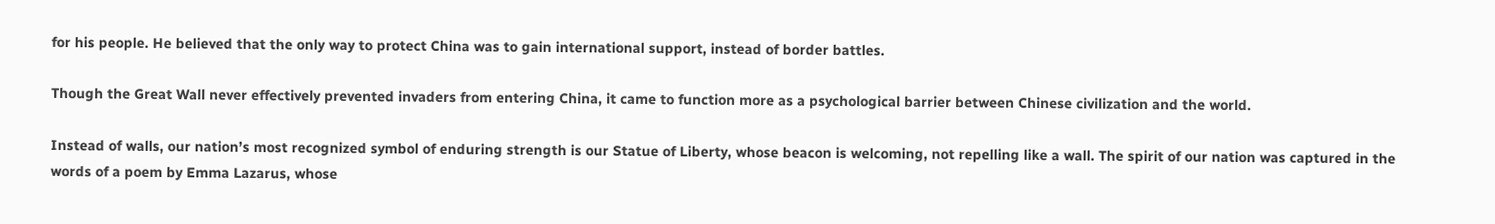for his people. He believed that the only way to protect China was to gain international support, instead of border battles.

Though the Great Wall never effectively prevented invaders from entering China, it came to function more as a psychological barrier between Chinese civilization and the world.

Instead of walls, our nation’s most recognized symbol of enduring strength is our Statue of Liberty, whose beacon is welcoming, not repelling like a wall. The spirit of our nation was captured in the words of a poem by Emma Lazarus, whose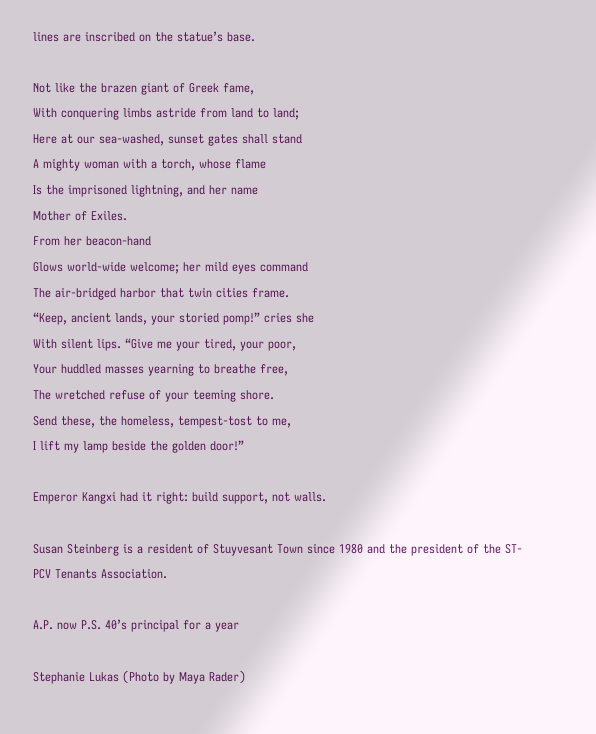lines are inscribed on the statue’s base.

Not like the brazen giant of Greek fame,
With conquering limbs astride from land to land;
Here at our sea-washed, sunset gates shall stand
A mighty woman with a torch, whose flame
Is the imprisoned lightning, and her name
Mother of Exiles.
From her beacon-hand
Glows world-wide welcome; her mild eyes command
The air-bridged harbor that twin cities frame.
“Keep, ancient lands, your storied pomp!” cries she
With silent lips. “Give me your tired, your poor,
Your huddled masses yearning to breathe free,
The wretched refuse of your teeming shore.
Send these, the homeless, tempest-tost to me,
I lift my lamp beside the golden door!”

Emperor Kangxi had it right: build support, not walls.

Susan Steinberg is a resident of Stuyvesant Town since 1980 and the president of the ST-PCV Tenants Association.

A.P. now P.S. 40’s principal for a year

Stephanie Lukas (Photo by Maya Rader)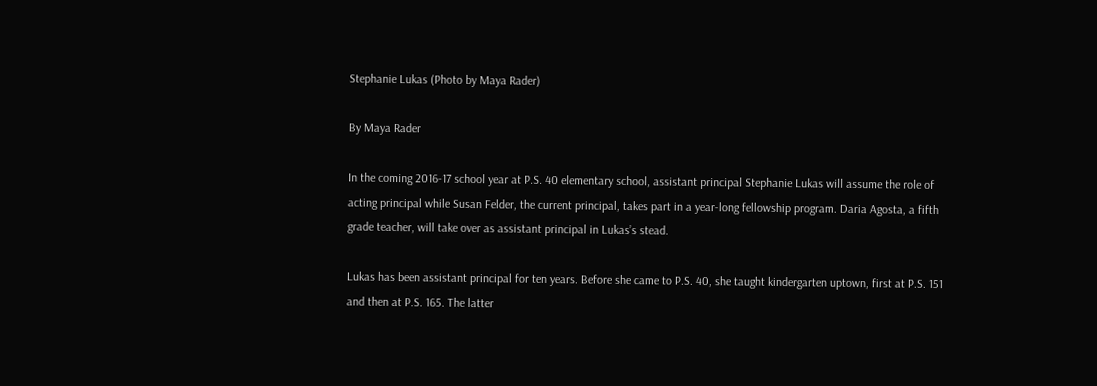Stephanie Lukas (Photo by Maya Rader)

By Maya Rader

In the coming 2016-17 school year at P.S. 40 elementary school, assistant principal Stephanie Lukas will assume the role of acting principal while Susan Felder, the current principal, takes part in a year-long fellowship program. Daria Agosta, a fifth grade teacher, will take over as assistant principal in Lukas’s stead.

Lukas has been assistant principal for ten years. Before she came to P.S. 40, she taught kindergarten uptown, first at P.S. 151 and then at P.S. 165. The latter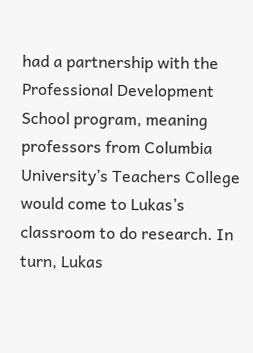had a partnership with the Professional Development School program, meaning professors from Columbia University’s Teachers College would come to Lukas’s classroom to do research. In turn, Lukas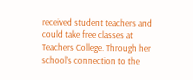received student teachers and could take free classes at Teachers College. Through her school’s connection to the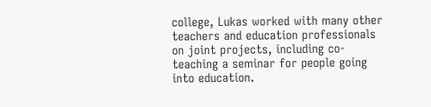college, Lukas worked with many other teachers and education professionals on joint projects, including co-teaching a seminar for people going into education.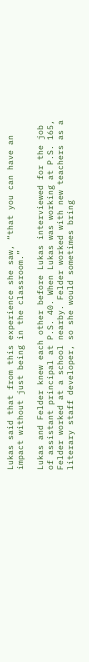Lukas said that from this experience she saw, “that you can have an impact without just being in the classroom.”

Lukas and Felder knew each other before Lukas interviewed for the job of assistant principal at P.S. 40. When Lukas was working at P.S. 165, Felder worked at a school nearby. Felder worked with new teachers as a literary staff developer, so she would sometimes bring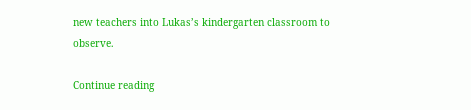new teachers into Lukas’s kindergarten classroom to observe.

Continue reading